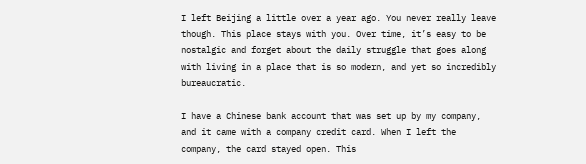I left Beijing a little over a year ago. You never really leave though. This place stays with you. Over time, it’s easy to be nostalgic and forget about the daily struggle that goes along with living in a place that is so modern, and yet so incredibly bureaucratic.

I have a Chinese bank account that was set up by my company, and it came with a company credit card. When I left the company, the card stayed open. This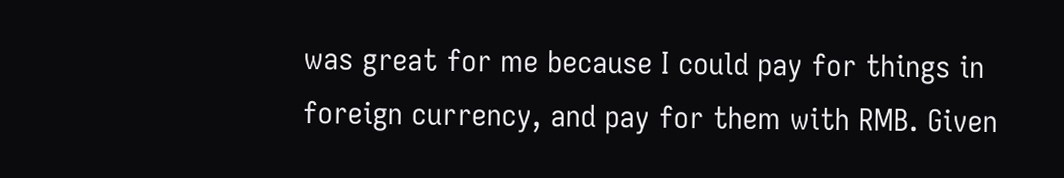was great for me because I could pay for things in foreign currency, and pay for them with RMB. Given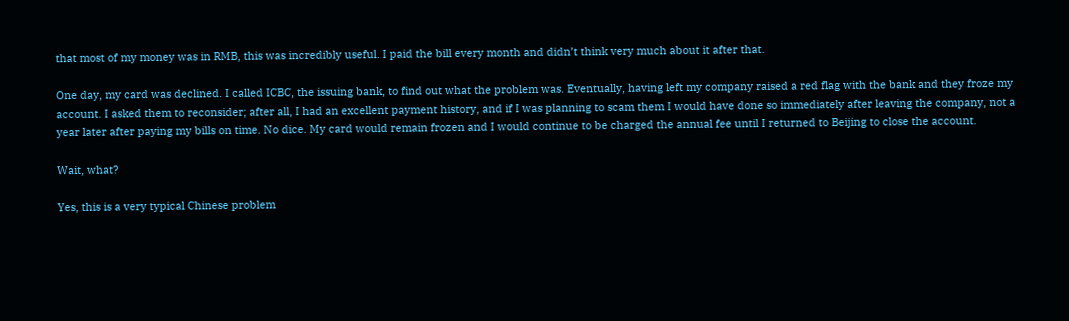that most of my money was in RMB, this was incredibly useful. I paid the bill every month and didn’t think very much about it after that.

One day, my card was declined. I called ICBC, the issuing bank, to find out what the problem was. Eventually, having left my company raised a red flag with the bank and they froze my account. I asked them to reconsider; after all, I had an excellent payment history, and if I was planning to scam them I would have done so immediately after leaving the company, not a year later after paying my bills on time. No dice. My card would remain frozen and I would continue to be charged the annual fee until I returned to Beijing to close the account.

Wait, what?

Yes, this is a very typical Chinese problem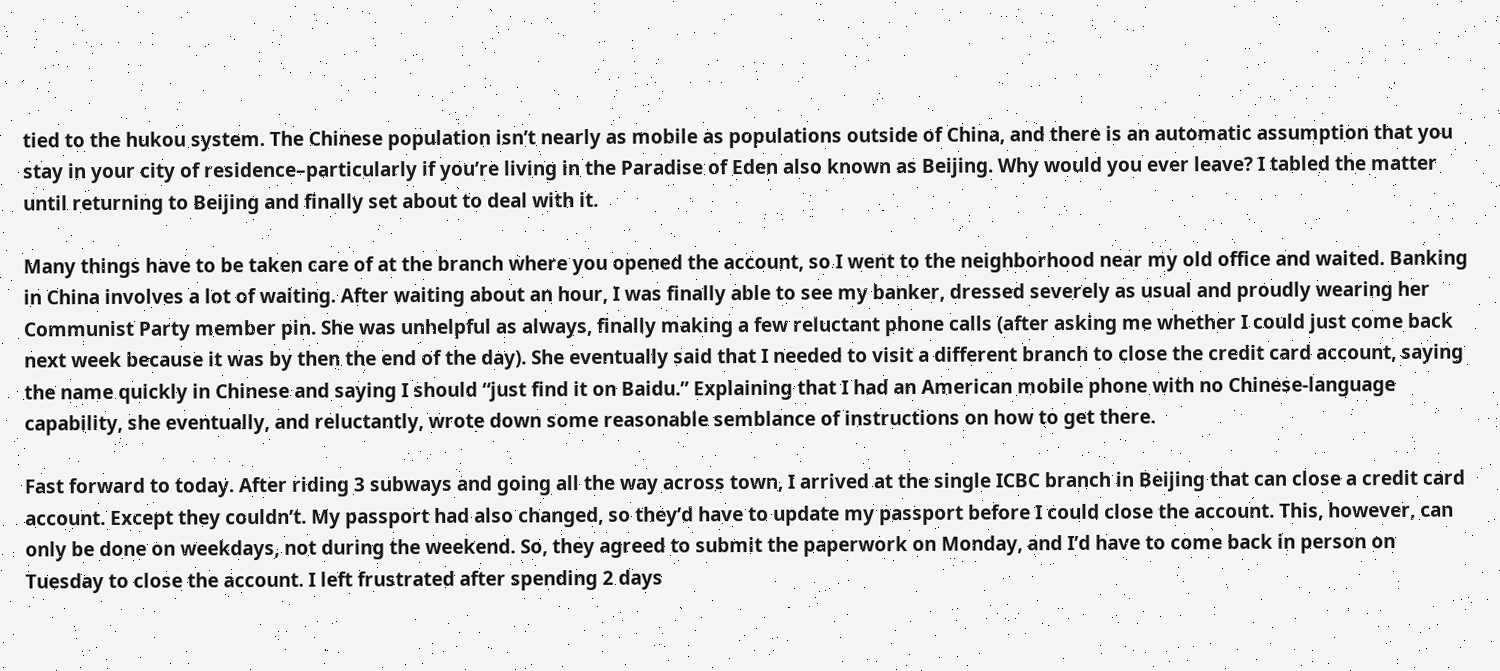tied to the hukou system. The Chinese population isn’t nearly as mobile as populations outside of China, and there is an automatic assumption that you stay in your city of residence–particularly if you’re living in the Paradise of Eden also known as Beijing. Why would you ever leave? I tabled the matter until returning to Beijing and finally set about to deal with it.

Many things have to be taken care of at the branch where you opened the account, so I went to the neighborhood near my old office and waited. Banking in China involves a lot of waiting. After waiting about an hour, I was finally able to see my banker, dressed severely as usual and proudly wearing her Communist Party member pin. She was unhelpful as always, finally making a few reluctant phone calls (after asking me whether I could just come back next week because it was by then the end of the day). She eventually said that I needed to visit a different branch to close the credit card account, saying the name quickly in Chinese and saying I should “just find it on Baidu.” Explaining that I had an American mobile phone with no Chinese-language capability, she eventually, and reluctantly, wrote down some reasonable semblance of instructions on how to get there.

Fast forward to today. After riding 3 subways and going all the way across town, I arrived at the single ICBC branch in Beijing that can close a credit card account. Except they couldn’t. My passport had also changed, so they’d have to update my passport before I could close the account. This, however, can only be done on weekdays, not during the weekend. So, they agreed to submit the paperwork on Monday, and I’d have to come back in person on Tuesday to close the account. I left frustrated after spending 2 days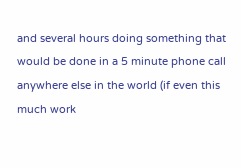and several hours doing something that would be done in a 5 minute phone call anywhere else in the world (if even this much work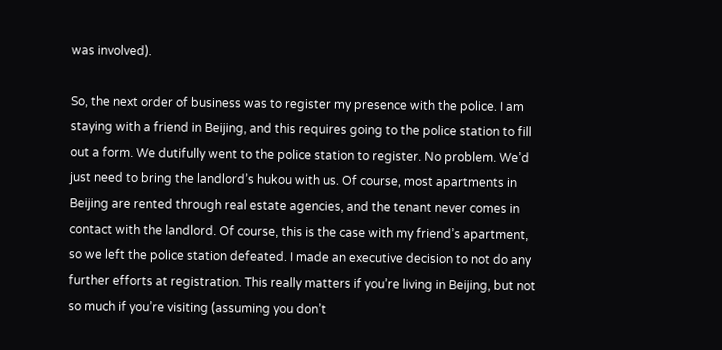was involved).

So, the next order of business was to register my presence with the police. I am staying with a friend in Beijing, and this requires going to the police station to fill out a form. We dutifully went to the police station to register. No problem. We’d just need to bring the landlord’s hukou with us. Of course, most apartments in Beijing are rented through real estate agencies, and the tenant never comes in contact with the landlord. Of course, this is the case with my friend’s apartment, so we left the police station defeated. I made an executive decision to not do any further efforts at registration. This really matters if you’re living in Beijing, but not so much if you’re visiting (assuming you don’t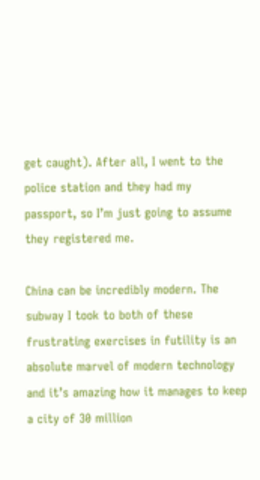get caught). After all, I went to the police station and they had my passport, so I’m just going to assume they registered me.

China can be incredibly modern. The subway I took to both of these frustrating exercises in futility is an absolute marvel of modern technology and it’s amazing how it manages to keep a city of 30 million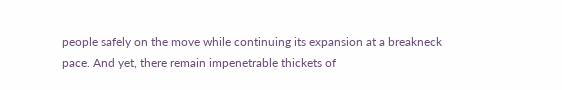people safely on the move while continuing its expansion at a breakneck pace. And yet, there remain impenetrable thickets of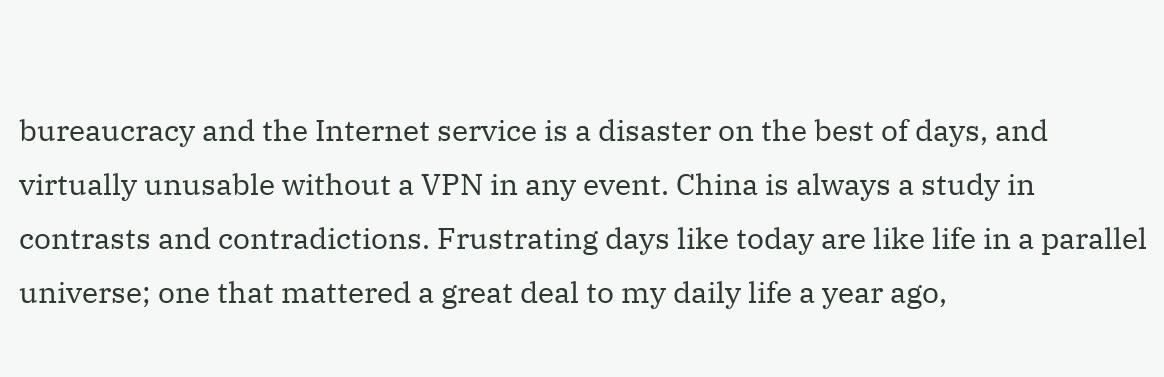bureaucracy and the Internet service is a disaster on the best of days, and virtually unusable without a VPN in any event. China is always a study in contrasts and contradictions. Frustrating days like today are like life in a parallel universe; one that mattered a great deal to my daily life a year ago,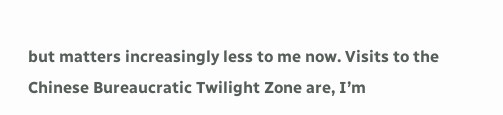but matters increasingly less to me now. Visits to the Chinese Bureaucratic Twilight Zone are, I’m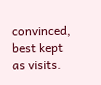convinced, best kept as visits.